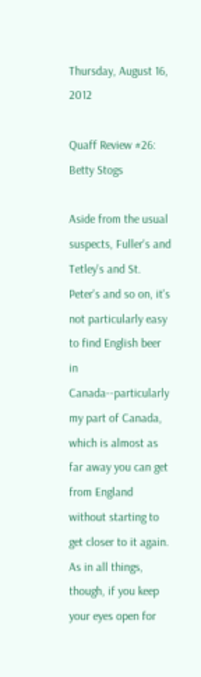Thursday, August 16, 2012

Quaff Review #26: Betty Stogs

Aside from the usual suspects, Fuller's and Tetley's and St. Peter's and so on, it's not particularly easy to find English beer in Canada--particularly my part of Canada, which is almost as far away you can get from England without starting to get closer to it again. As in all things, though, if you keep your eyes open for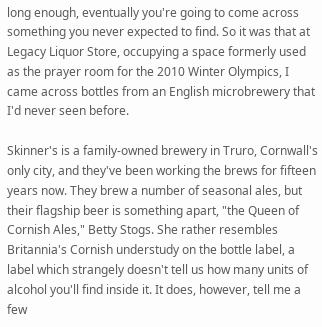long enough, eventually you're going to come across something you never expected to find. So it was that at Legacy Liquor Store, occupying a space formerly used as the prayer room for the 2010 Winter Olympics, I came across bottles from an English microbrewery that I'd never seen before.

Skinner's is a family-owned brewery in Truro, Cornwall's only city, and they've been working the brews for fifteen years now. They brew a number of seasonal ales, but their flagship beer is something apart, "the Queen of Cornish Ales," Betty Stogs. She rather resembles Britannia's Cornish understudy on the bottle label, a label which strangely doesn't tell us how many units of alcohol you'll find inside it. It does, however, tell me a few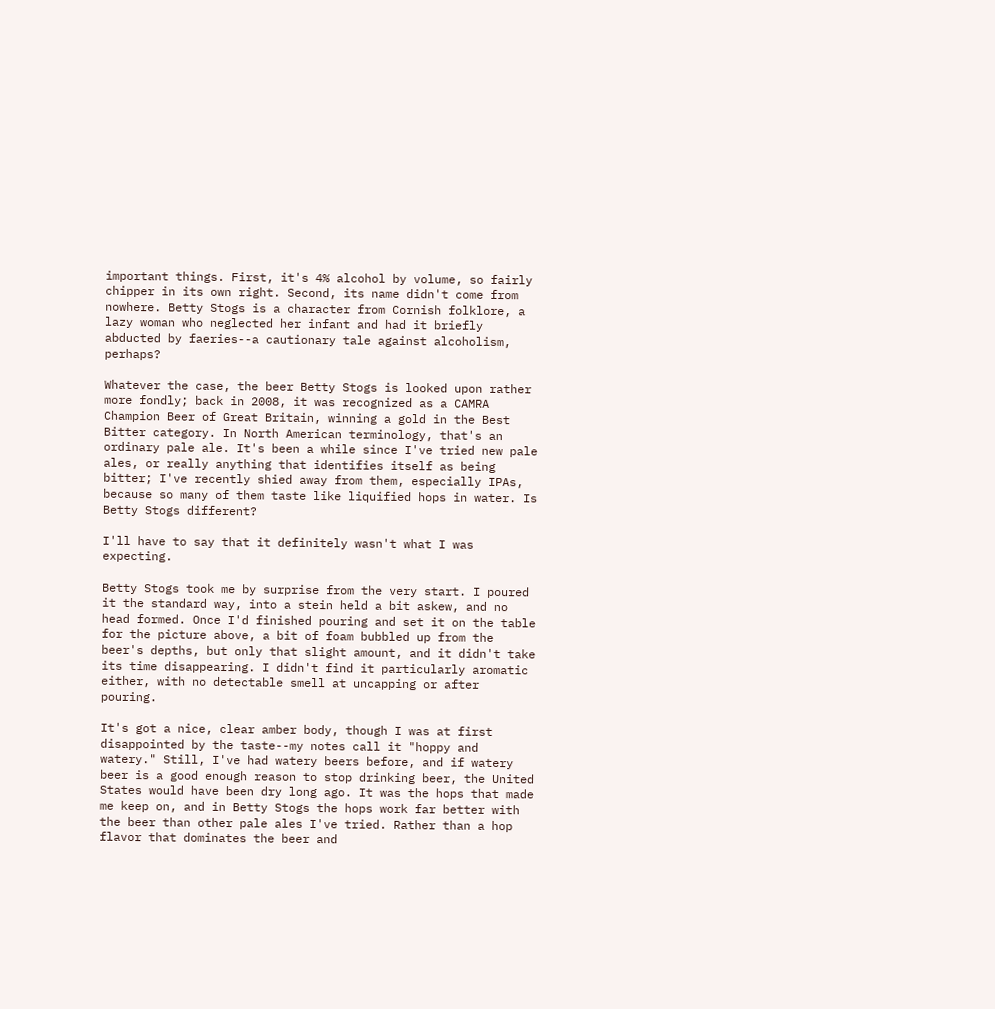important things. First, it's 4% alcohol by volume, so fairly chipper in its own right. Second, its name didn't come from nowhere. Betty Stogs is a character from Cornish folklore, a lazy woman who neglected her infant and had it briefly abducted by faeries--a cautionary tale against alcoholism, perhaps?

Whatever the case, the beer Betty Stogs is looked upon rather more fondly; back in 2008, it was recognized as a CAMRA Champion Beer of Great Britain, winning a gold in the Best Bitter category. In North American terminology, that's an ordinary pale ale. It's been a while since I've tried new pale ales, or really anything that identifies itself as being bitter; I've recently shied away from them, especially IPAs, because so many of them taste like liquified hops in water. Is Betty Stogs different?

I'll have to say that it definitely wasn't what I was expecting.

Betty Stogs took me by surprise from the very start. I poured it the standard way, into a stein held a bit askew, and no head formed. Once I'd finished pouring and set it on the table for the picture above, a bit of foam bubbled up from the beer's depths, but only that slight amount, and it didn't take its time disappearing. I didn't find it particularly aromatic either, with no detectable smell at uncapping or after pouring.

It's got a nice, clear amber body, though I was at first disappointed by the taste--my notes call it "hoppy and watery." Still, I've had watery beers before, and if watery beer is a good enough reason to stop drinking beer, the United States would have been dry long ago. It was the hops that made me keep on, and in Betty Stogs the hops work far better with the beer than other pale ales I've tried. Rather than a hop flavor that dominates the beer and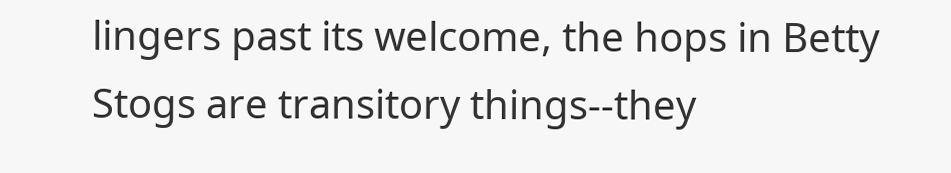lingers past its welcome, the hops in Betty Stogs are transitory things--they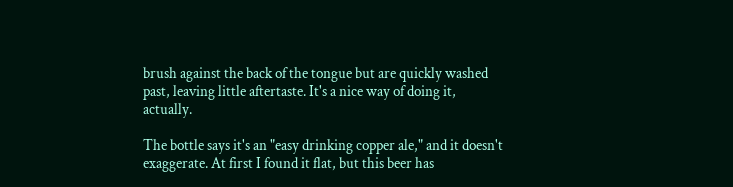brush against the back of the tongue but are quickly washed past, leaving little aftertaste. It's a nice way of doing it, actually.

The bottle says it's an "easy drinking copper ale," and it doesn't exaggerate. At first I found it flat, but this beer has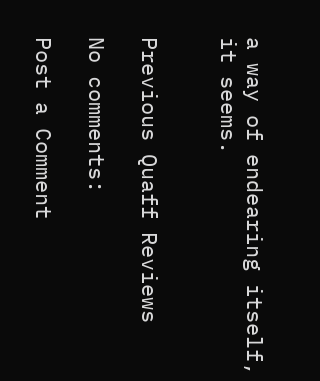a way of endearing itself, it seems.


Previous Quaff Reviews

No comments:

Post a Comment